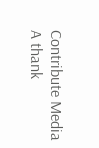Contribute Media
A thank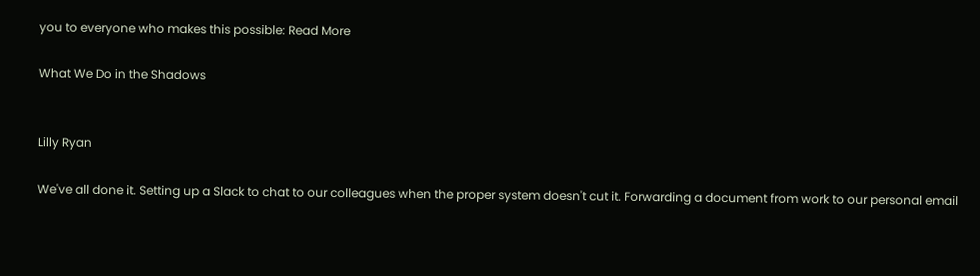you to everyone who makes this possible: Read More

What We Do in the Shadows


Lilly Ryan

We've all done it. Setting up a Slack to chat to our colleagues when the proper system doesn't cut it. Forwarding a document from work to our personal email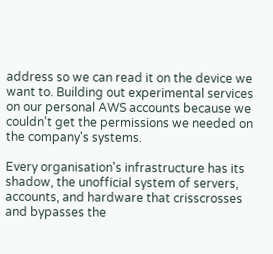address so we can read it on the device we want to. Building out experimental services on our personal AWS accounts because we couldn't get the permissions we needed on the company's systems.

Every organisation's infrastructure has its shadow, the unofficial system of servers, accounts, and hardware that crisscrosses and bypasses the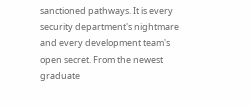sanctioned pathways. It is every security department's nightmare and every development team's open secret. From the newest graduate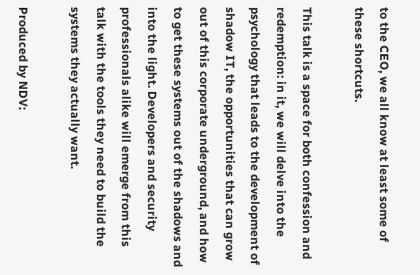to the CEO, we all know at least some of these shortcuts.

This talk is a space for both confession and redemption: in it, we will delve into the psychology that leads to the development of shadow IT, the opportunities that can grow out of this corporate underground, and how to get these systems out of the shadows and into the light. Developers and security professionals alike will emerge from this talk with the tools they need to build the systems they actually want.

Produced by NDV: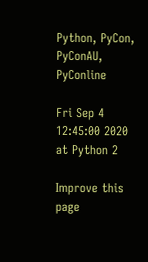Python, PyCon, PyConAU, PyConline

Fri Sep 4 12:45:00 2020 at Python 2

Improve this page